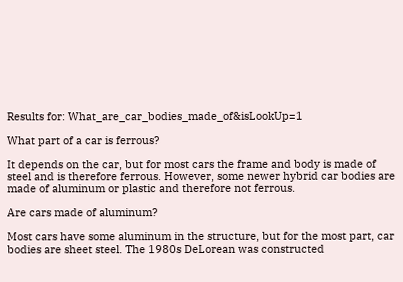Results for: What_are_car_bodies_made_of&isLookUp=1

What part of a car is ferrous?

It depends on the car, but for most cars the frame and body is made of steel and is therefore ferrous. However, some newer hybrid car bodies are made of aluminum or plastic and therefore not ferrous.

Are cars made of aluminum?

Most cars have some aluminum in the structure, but for the most part, car bodies are sheet steel. The 1980s DeLorean was constructed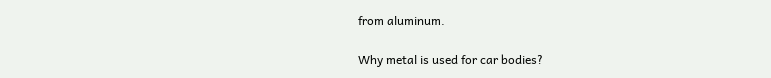from aluminum.

Why metal is used for car bodies?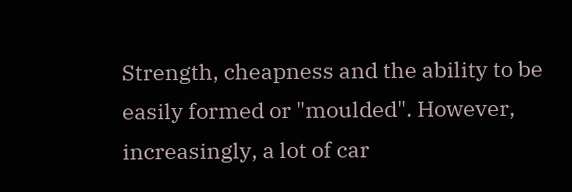Strength, cheapness and the ability to be easily formed or "moulded". However, increasingly, a lot of car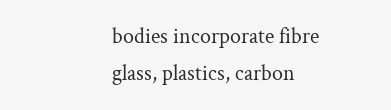bodies incorporate fibre glass, plastics, carbon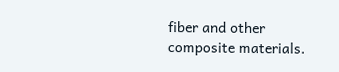fiber and other composite materials.